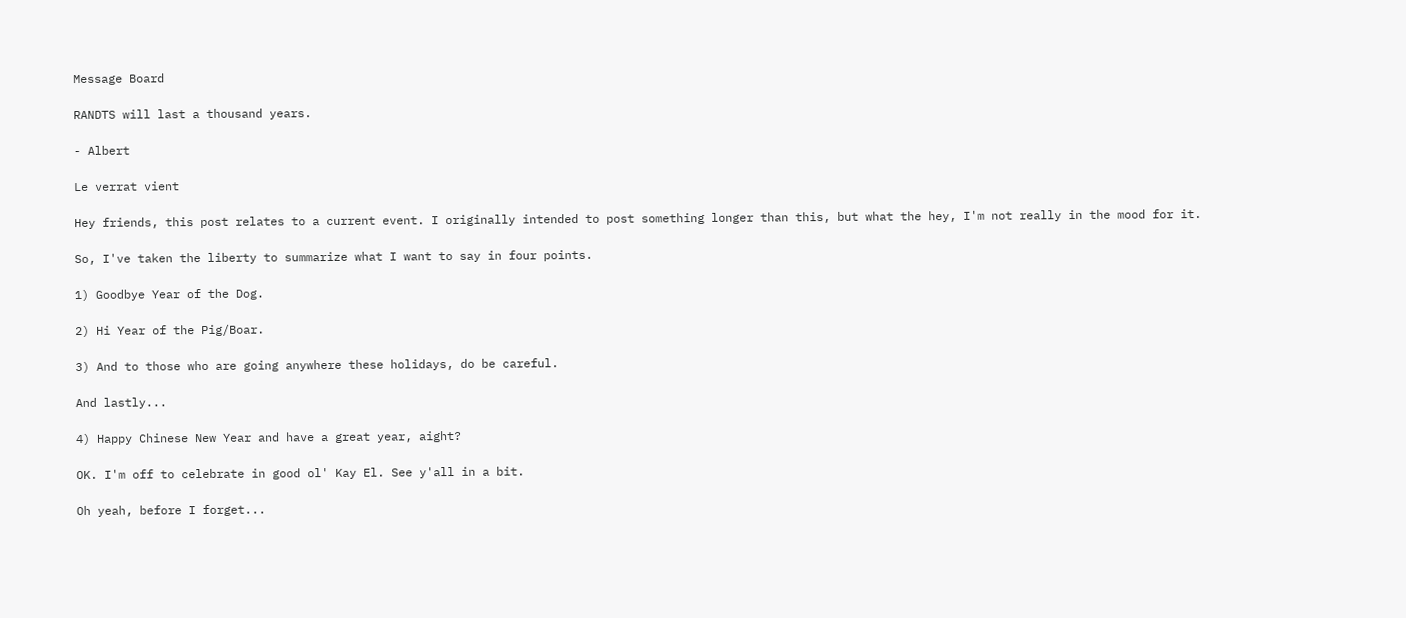Message Board

RANDTS will last a thousand years.

- Albert

Le verrat vient

Hey friends, this post relates to a current event. I originally intended to post something longer than this, but what the hey, I'm not really in the mood for it.

So, I've taken the liberty to summarize what I want to say in four points.

1) Goodbye Year of the Dog.

2) Hi Year of the Pig/Boar.

3) And to those who are going anywhere these holidays, do be careful.

And lastly...

4) Happy Chinese New Year and have a great year, aight?

OK. I'm off to celebrate in good ol' Kay El. See y'all in a bit.

Oh yeah, before I forget...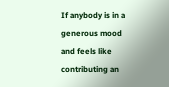If anybody is in a generous mood and feels like contributing an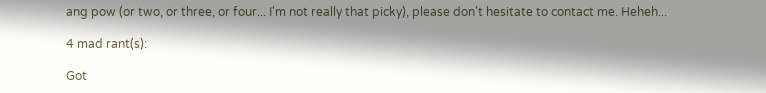ang pow (or two, or three, or four... I'm not really that picky), please don't hesitate to contact me. Heheh...

4 mad rant(s):

Got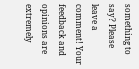something to say? Please leave a comment! Your feedback and opinions are extremely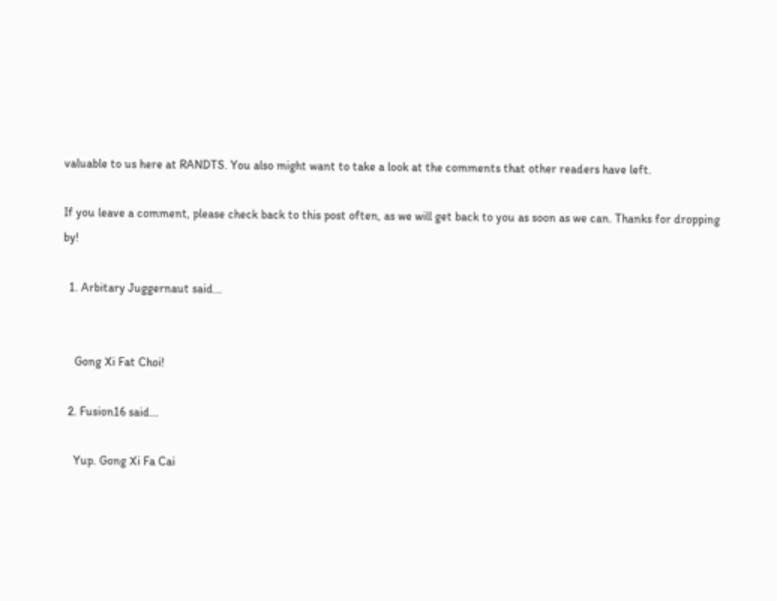valuable to us here at RANDTS. You also might want to take a look at the comments that other readers have left.

If you leave a comment, please check back to this post often, as we will get back to you as soon as we can. Thanks for dropping by!

  1. Arbitary Juggernaut said...


    Gong Xi Fat Choi!

  2. Fusion16 said...

    Yup. Gong Xi Fa Cai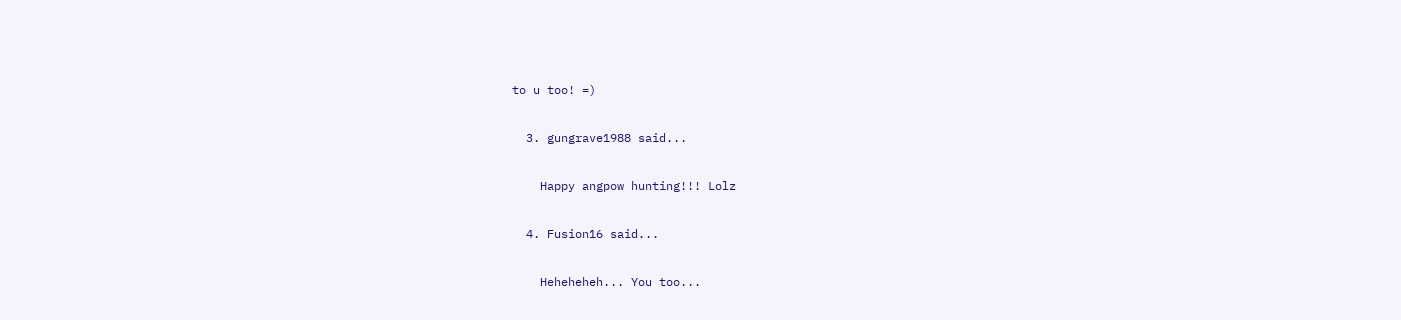to u too! =)

  3. gungrave1988 said...

    Happy angpow hunting!!! Lolz

  4. Fusion16 said...

    Heheheheh... You too...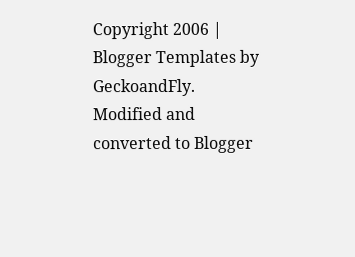Copyright 2006 | Blogger Templates by GeckoandFly.
Modified and converted to Blogger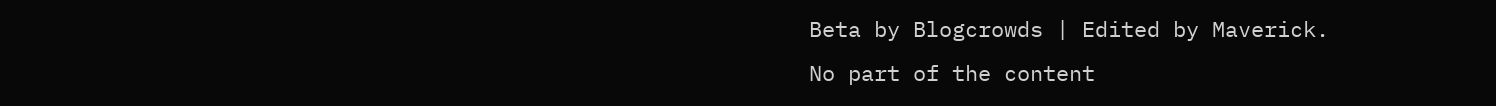Beta by Blogcrowds | Edited by Maverick.
No part of the content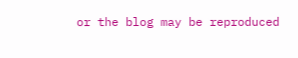or the blog may be reproduced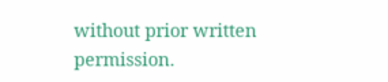without prior written permission.